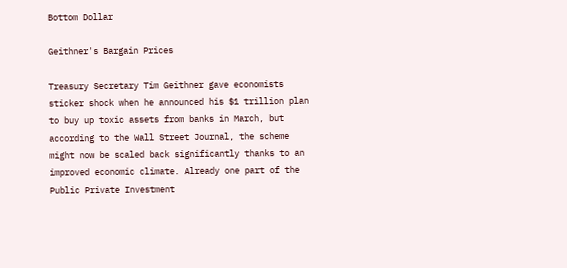Bottom Dollar

Geithner's Bargain Prices

Treasury Secretary Tim Geithner gave economists sticker shock when he announced his $1 trillion plan to buy up toxic assets from banks in March, but according to the Wall Street Journal, the scheme might now be scaled back significantly thanks to an improved economic climate. Already one part of the Public Private Investment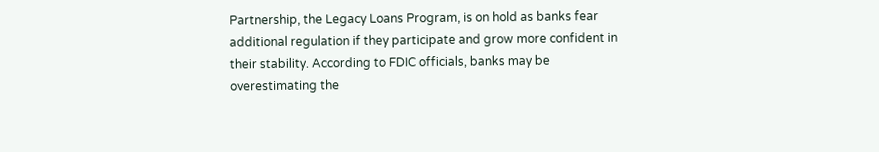Partnership, the Legacy Loans Program, is on hold as banks fear additional regulation if they participate and grow more confident in their stability. According to FDIC officials, banks may be overestimating the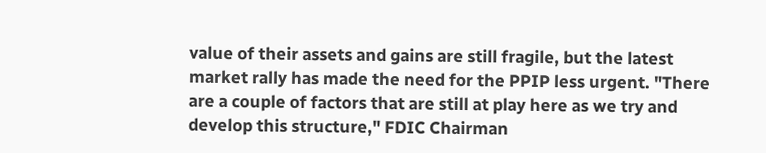value of their assets and gains are still fragile, but the latest market rally has made the need for the PPIP less urgent. "There are a couple of factors that are still at play here as we try and develop this structure," FDIC Chairman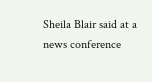Sheila Blair said at a news conference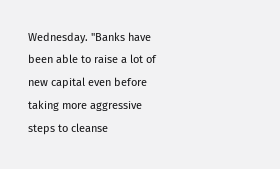Wednesday. "Banks have been able to raise a lot of new capital even before taking more aggressive steps to cleanse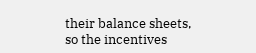their balance sheets, so the incentives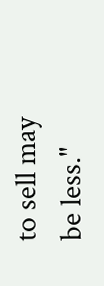to sell may be less."